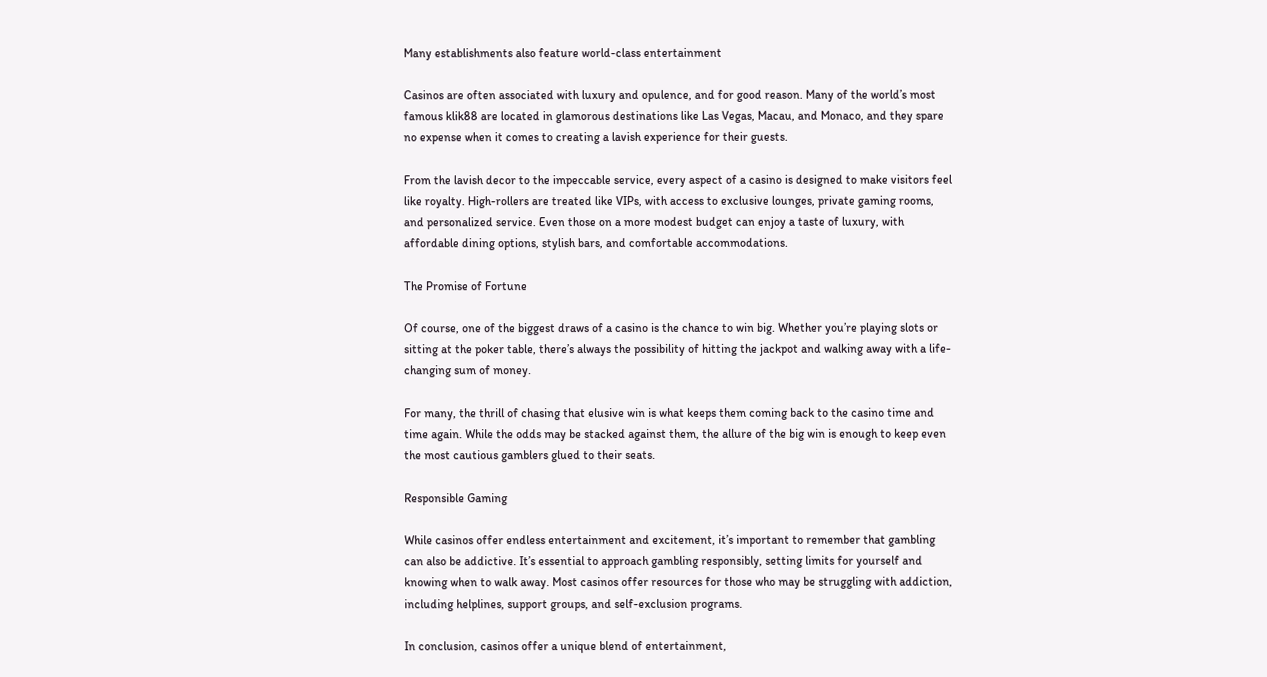Many establishments also feature world-class entertainment

Casinos are often associated with luxury and opulence, and for good reason. Many of the world’s most famous klik88 are located in glamorous destinations like Las Vegas, Macau, and Monaco, and they spare no expense when it comes to creating a lavish experience for their guests.

From the lavish decor to the impeccable service, every aspect of a casino is designed to make visitors feel like royalty. High-rollers are treated like VIPs, with access to exclusive lounges, private gaming rooms, and personalized service. Even those on a more modest budget can enjoy a taste of luxury, with affordable dining options, stylish bars, and comfortable accommodations.

The Promise of Fortune

Of course, one of the biggest draws of a casino is the chance to win big. Whether you’re playing slots or sitting at the poker table, there’s always the possibility of hitting the jackpot and walking away with a life-changing sum of money.

For many, the thrill of chasing that elusive win is what keeps them coming back to the casino time and time again. While the odds may be stacked against them, the allure of the big win is enough to keep even the most cautious gamblers glued to their seats.

Responsible Gaming

While casinos offer endless entertainment and excitement, it’s important to remember that gambling can also be addictive. It’s essential to approach gambling responsibly, setting limits for yourself and knowing when to walk away. Most casinos offer resources for those who may be struggling with addiction, including helplines, support groups, and self-exclusion programs.

In conclusion, casinos offer a unique blend of entertainment,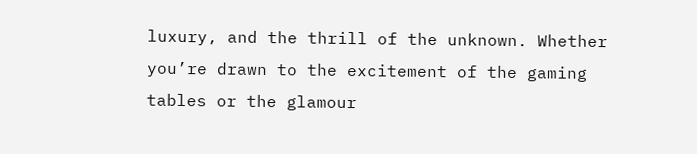luxury, and the thrill of the unknown. Whether you’re drawn to the excitement of the gaming tables or the glamour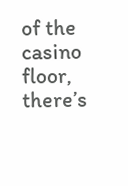of the casino floor, there’s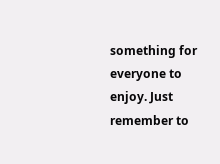something for everyone to enjoy. Just remember to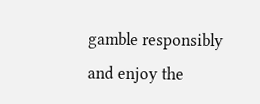gamble responsibly and enjoy the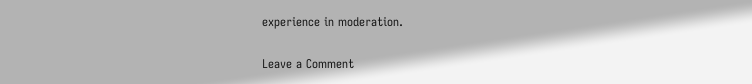experience in moderation.

Leave a Comment